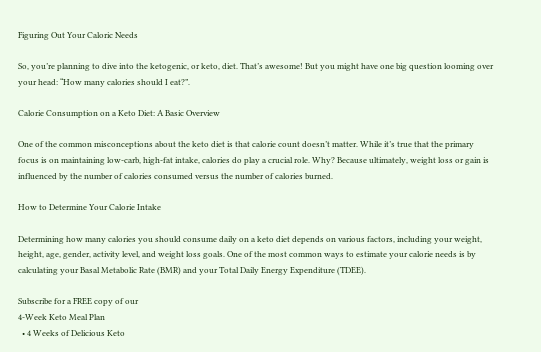Figuring Out Your Caloric Needs

So, you’re planning to dive into the ketogenic, or keto, diet. That’s awesome! But you might have one big question looming over your head: “How many calories should I eat?”.

Calorie Consumption on a Keto Diet: A Basic Overview

One of the common misconceptions about the keto diet is that calorie count doesn’t matter. While it’s true that the primary focus is on maintaining low-carb, high-fat intake, calories do play a crucial role. Why? Because ultimately, weight loss or gain is influenced by the number of calories consumed versus the number of calories burned.

How to Determine Your Calorie Intake

Determining how many calories you should consume daily on a keto diet depends on various factors, including your weight, height, age, gender, activity level, and weight loss goals. One of the most common ways to estimate your calorie needs is by calculating your Basal Metabolic Rate (BMR) and your Total Daily Energy Expenditure (TDEE).

Subscribe for a FREE copy of our
4-Week Keto Meal Plan
  • 4 Weeks of Delicious Keto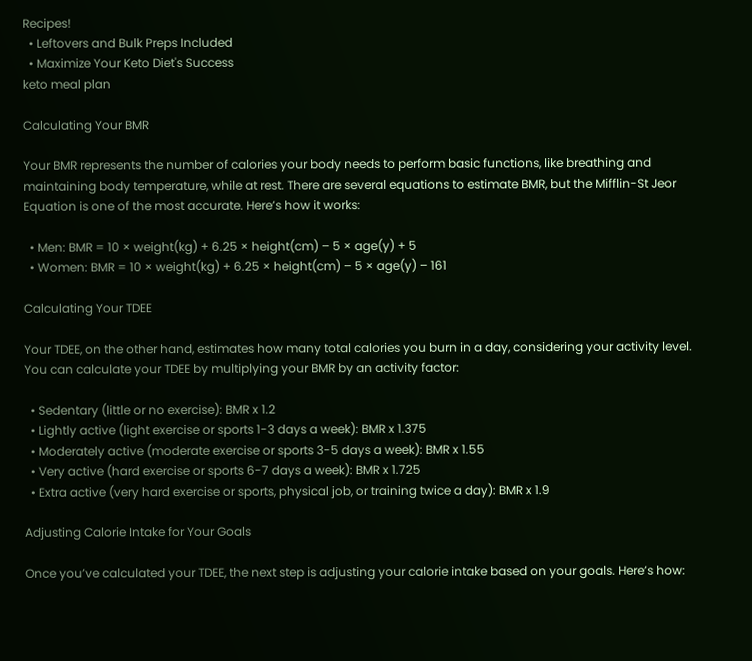Recipes!
  • Leftovers and Bulk Preps Included
  • Maximize Your Keto Diet's Success
keto meal plan

Calculating Your BMR

Your BMR represents the number of calories your body needs to perform basic functions, like breathing and maintaining body temperature, while at rest. There are several equations to estimate BMR, but the Mifflin-St Jeor Equation is one of the most accurate. Here’s how it works:

  • Men: BMR = 10 × weight(kg) + 6.25 × height(cm) – 5 × age(y) + 5
  • Women: BMR = 10 × weight(kg) + 6.25 × height(cm) – 5 × age(y) – 161

Calculating Your TDEE

Your TDEE, on the other hand, estimates how many total calories you burn in a day, considering your activity level. You can calculate your TDEE by multiplying your BMR by an activity factor:

  • Sedentary (little or no exercise): BMR x 1.2
  • Lightly active (light exercise or sports 1-3 days a week): BMR x 1.375
  • Moderately active (moderate exercise or sports 3-5 days a week): BMR x 1.55
  • Very active (hard exercise or sports 6-7 days a week): BMR x 1.725
  • Extra active (very hard exercise or sports, physical job, or training twice a day): BMR x 1.9

Adjusting Calorie Intake for Your Goals

Once you’ve calculated your TDEE, the next step is adjusting your calorie intake based on your goals. Here’s how: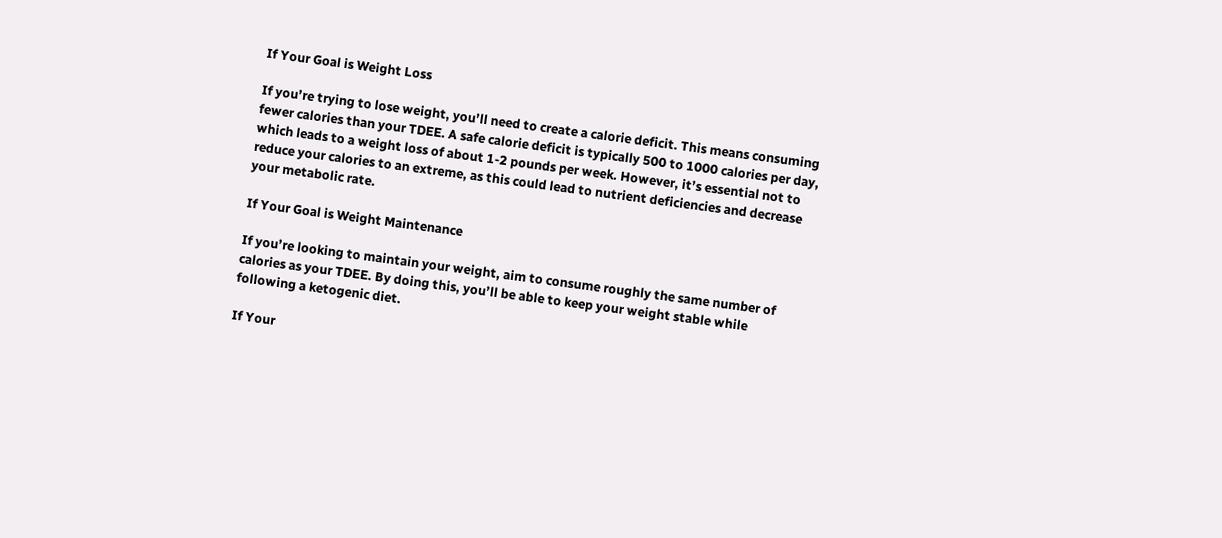If Your Goal is Weight Loss

If you’re trying to lose weight, you’ll need to create a calorie deficit. This means consuming fewer calories than your TDEE. A safe calorie deficit is typically 500 to 1000 calories per day, which leads to a weight loss of about 1-2 pounds per week. However, it’s essential not to reduce your calories to an extreme, as this could lead to nutrient deficiencies and decrease your metabolic rate.

If Your Goal is Weight Maintenance

If you’re looking to maintain your weight, aim to consume roughly the same number of calories as your TDEE. By doing this, you’ll be able to keep your weight stable while following a ketogenic diet.

If Your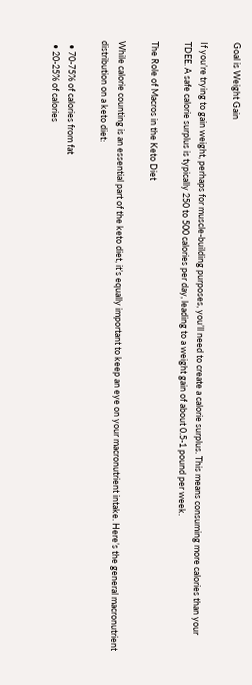Goal is Weight Gain

If you’re trying to gain weight, perhaps for muscle-building purposes, you’ll need to create a calorie surplus. This means consuming more calories than your TDEE. A safe calorie surplus is typically 250 to 500 calories per day, leading to a weight gain of about 0.5-1 pound per week.

The Role of Macros in the Keto Diet

While calorie counting is an essential part of the keto diet, it’s equally important to keep an eye on your macronutrient intake. Here’s the general macronutrient distribution on a keto diet:

  • 70-75% of calories from fat
  • 20-25% of calories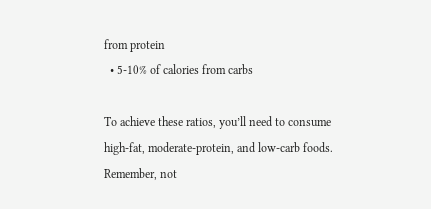from protein
  • 5-10% of calories from carbs

To achieve these ratios, you’ll need to consume high-fat, moderate-protein, and low-carb foods. Remember, not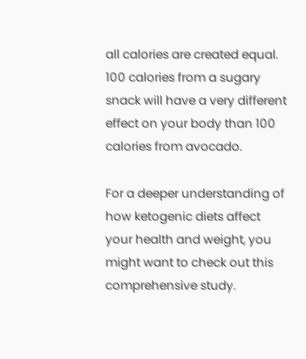all calories are created equal. 100 calories from a sugary snack will have a very different effect on your body than 100 calories from avocado.

For a deeper understanding of how ketogenic diets affect your health and weight, you might want to check out this comprehensive study.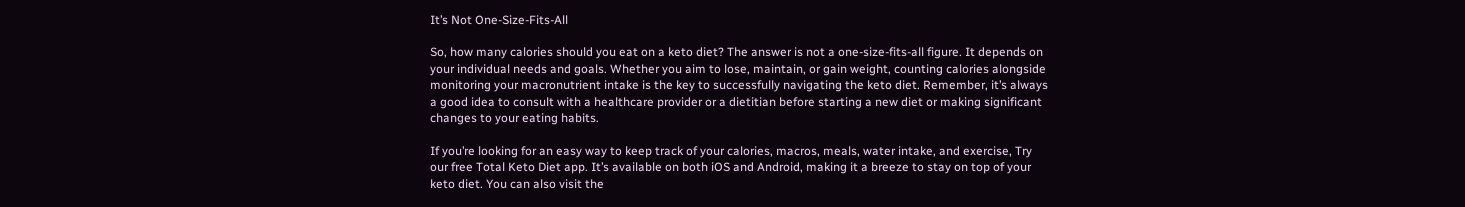It’s Not One-Size-Fits-All

So, how many calories should you eat on a keto diet? The answer is not a one-size-fits-all figure. It depends on your individual needs and goals. Whether you aim to lose, maintain, or gain weight, counting calories alongside monitoring your macronutrient intake is the key to successfully navigating the keto diet. Remember, it’s always a good idea to consult with a healthcare provider or a dietitian before starting a new diet or making significant changes to your eating habits.

If you’re looking for an easy way to keep track of your calories, macros, meals, water intake, and exercise, Try our free Total Keto Diet app. It’s available on both iOS and Android, making it a breeze to stay on top of your keto diet. You can also visit the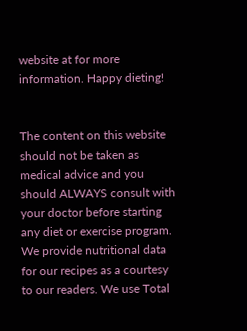website at for more information. Happy dieting!


The content on this website should not be taken as medical advice and you should ALWAYS consult with your doctor before starting any diet or exercise program. We provide nutritional data for our recipes as a courtesy to our readers. We use Total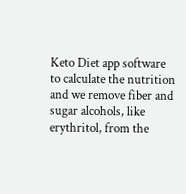Keto Diet app software to calculate the nutrition and we remove fiber and sugar alcohols, like erythritol, from the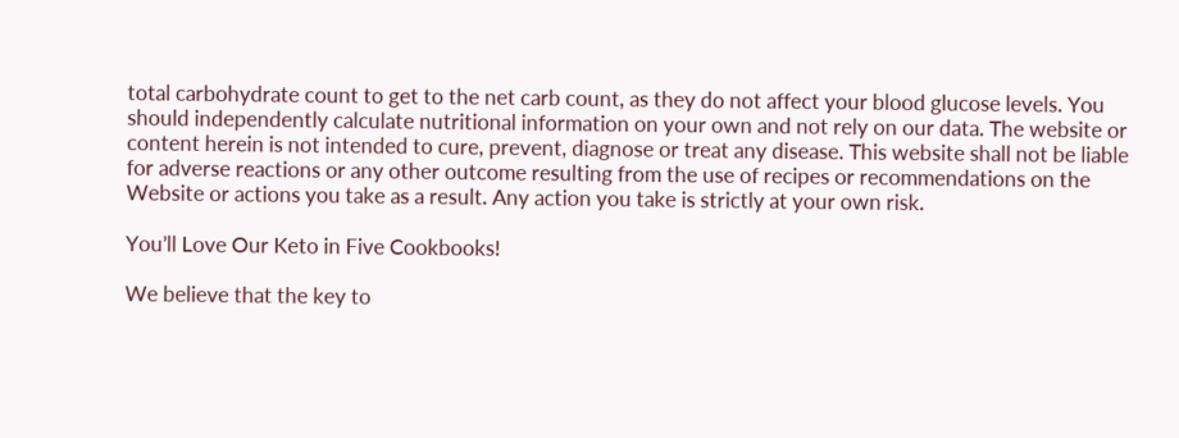total carbohydrate count to get to the net carb count, as they do not affect your blood glucose levels. You should independently calculate nutritional information on your own and not rely on our data. The website or content herein is not intended to cure, prevent, diagnose or treat any disease. This website shall not be liable for adverse reactions or any other outcome resulting from the use of recipes or recommendations on the Website or actions you take as a result. Any action you take is strictly at your own risk.

You’ll Love Our Keto in Five Cookbooks!

We believe that the key to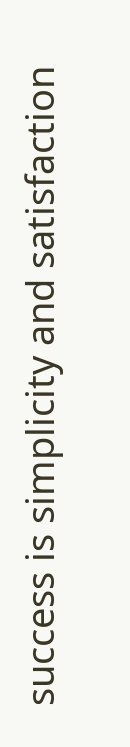success is simplicity and satisfaction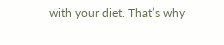with your diet. That’s why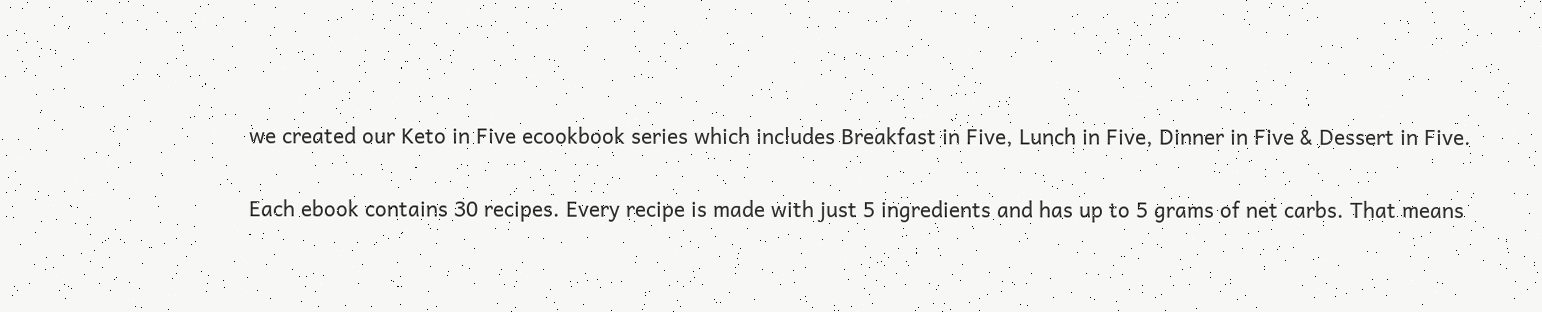we created our Keto in Five ecookbook series which includes Breakfast in Five, Lunch in Five, Dinner in Five & Dessert in Five.

Each ebook contains 30 recipes. Every recipe is made with just 5 ingredients and has up to 5 grams of net carbs. That means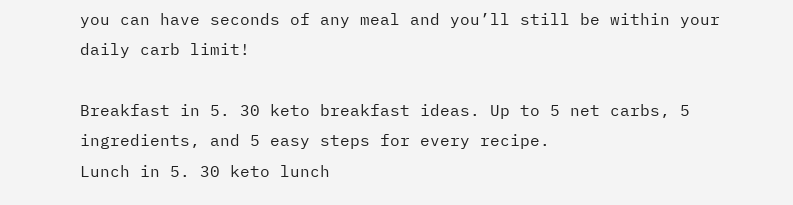you can have seconds of any meal and you’ll still be within your daily carb limit!

Breakfast in 5. 30 keto breakfast ideas. Up to 5 net carbs, 5 ingredients, and 5 easy steps for every recipe.
Lunch in 5. 30 keto lunch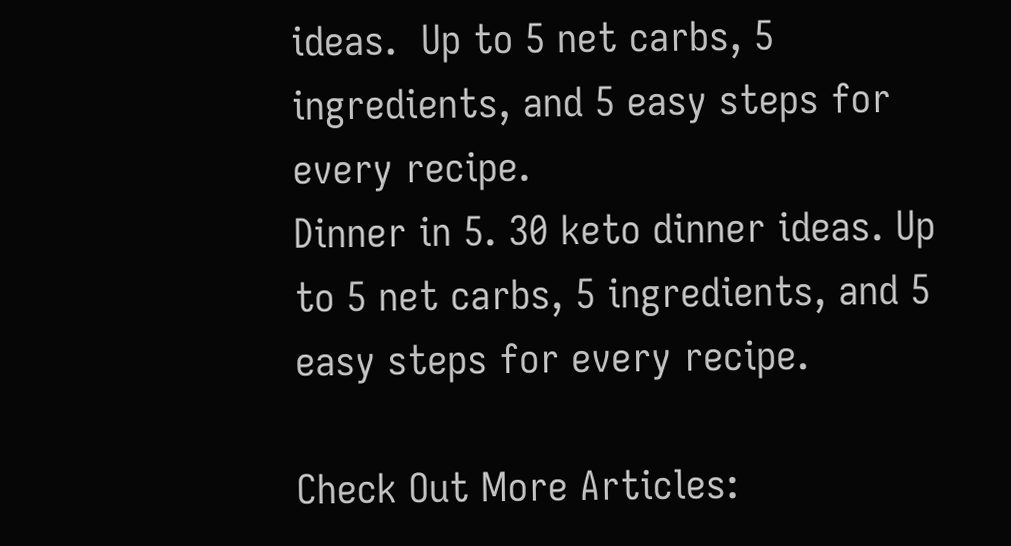ideas.  Up to 5 net carbs, 5 ingredients, and 5 easy steps for every recipe.
Dinner in 5. 30 keto dinner ideas. Up to 5 net carbs, 5 ingredients, and 5 easy steps for every recipe.

Check Out More Articles: